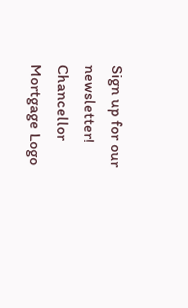Sign up for our newsletter!
Chancellor Mortgage Logo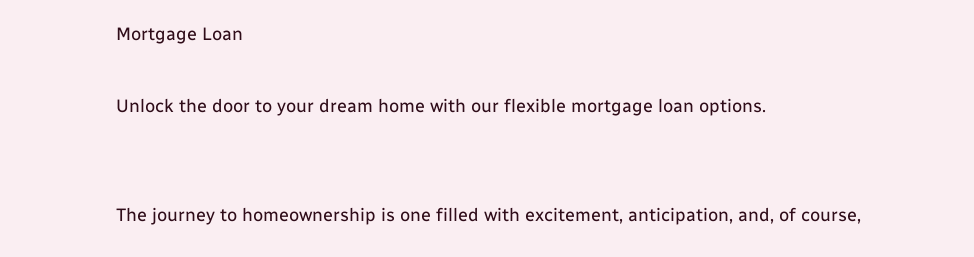Mortgage Loan

Unlock the door to your dream home with our flexible mortgage loan options.


The journey to homeownership is one filled with excitement, anticipation, and, of course,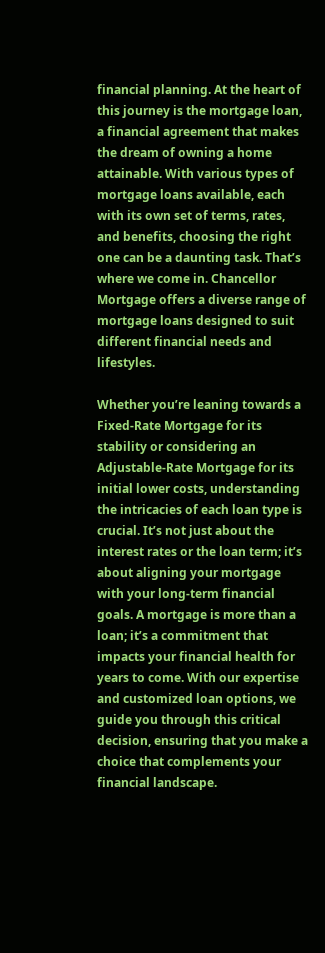financial planning. At the heart of this journey is the mortgage loan, a financial agreement that makes the dream of owning a home attainable. With various types of mortgage loans available, each with its own set of terms, rates, and benefits, choosing the right one can be a daunting task. That’s where we come in. Chancellor Mortgage offers a diverse range of mortgage loans designed to suit different financial needs and lifestyles.

Whether you’re leaning towards a Fixed-Rate Mortgage for its stability or considering an Adjustable-Rate Mortgage for its initial lower costs, understanding the intricacies of each loan type is crucial. It’s not just about the interest rates or the loan term; it’s about aligning your mortgage with your long-term financial goals. A mortgage is more than a loan; it’s a commitment that impacts your financial health for years to come. With our expertise and customized loan options, we guide you through this critical decision, ensuring that you make a choice that complements your financial landscape.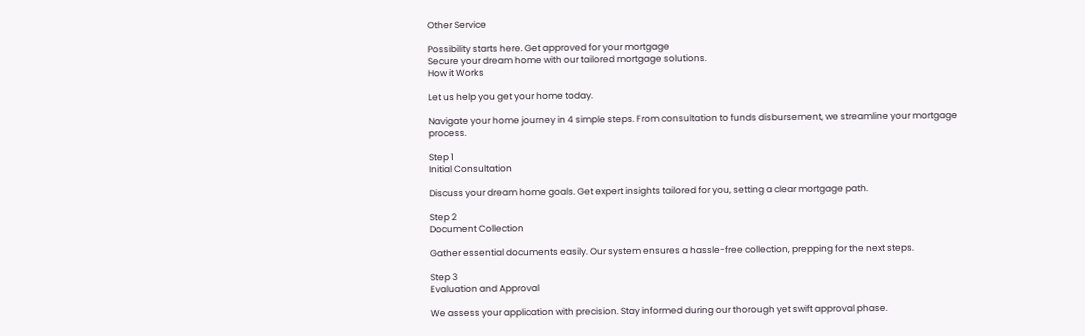Other Service

Possibility starts here. Get approved for your mortgage
Secure your dream home with our tailored mortgage solutions.
How it Works

Let us help you get your home today.

Navigate your home journey in 4 simple steps. From consultation to funds disbursement, we streamline your mortgage process.

Step 1
Initial Consultation

Discuss your dream home goals. Get expert insights tailored for you, setting a clear mortgage path.

Step 2
Document Collection

Gather essential documents easily. Our system ensures a hassle-free collection, prepping for the next steps.

Step 3
Evaluation and Approval

We assess your application with precision. Stay informed during our thorough yet swift approval phase.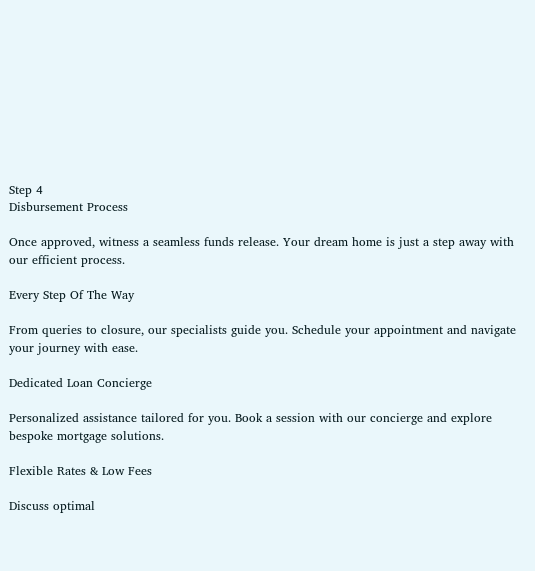Step 4
Disbursement Process

Once approved, witness a seamless funds release. Your dream home is just a step away with our efficient process.

Every Step Of The Way

From queries to closure, our specialists guide you. Schedule your appointment and navigate your journey with ease.

Dedicated Loan Concierge

Personalized assistance tailored for you. Book a session with our concierge and explore bespoke mortgage solutions.

Flexible Rates & Low Fees

Discuss optimal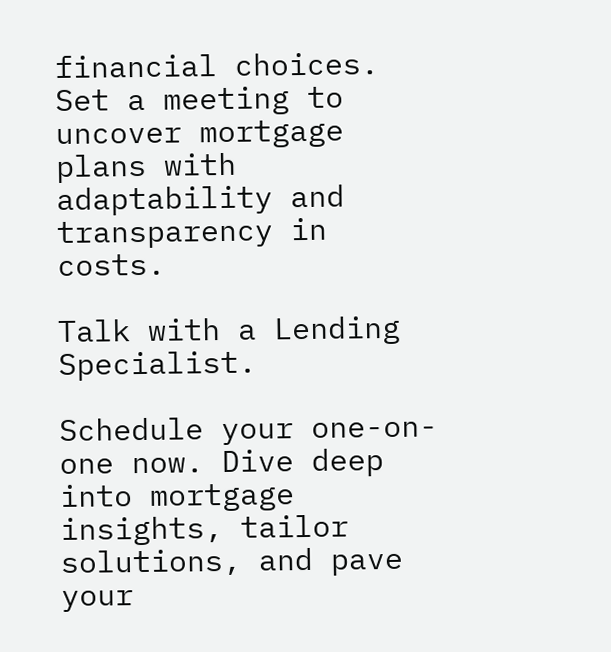financial choices. Set a meeting to uncover mortgage plans with adaptability and transparency in costs.

Talk with a Lending Specialist.

Schedule your one-on-one now. Dive deep into mortgage insights, tailor solutions, and pave your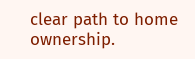clear path to home ownership.